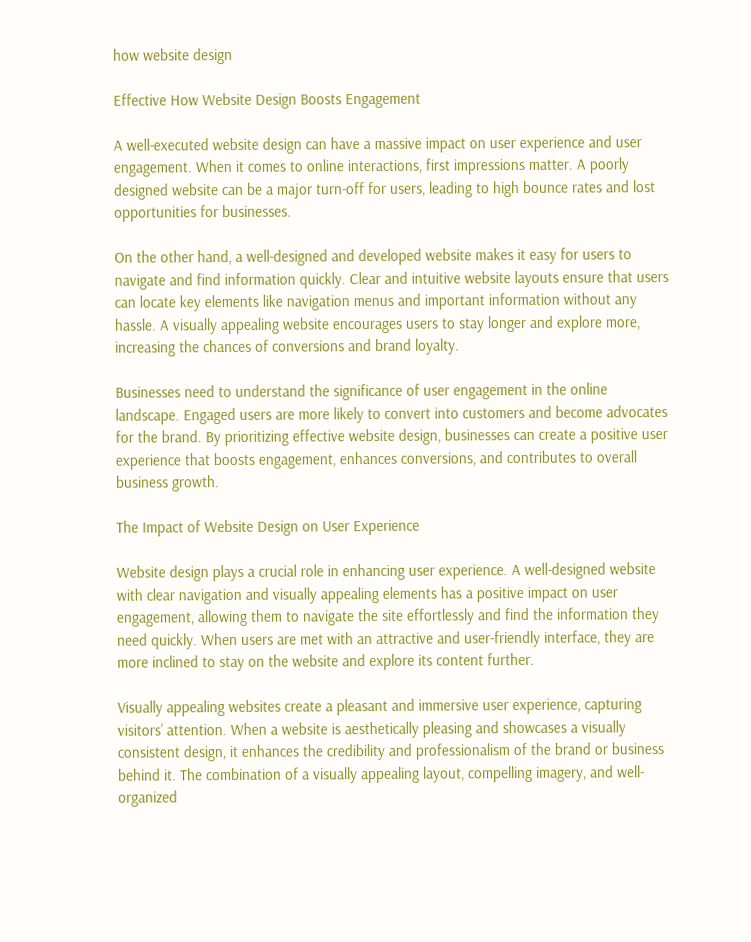how website design

Effective How Website Design Boosts Engagement

A well-executed website design can have a massive impact on user experience and user engagement. When it comes to online interactions, first impressions matter. A poorly designed website can be a major turn-off for users, leading to high bounce rates and lost opportunities for businesses.

On the other hand, a well-designed and developed website makes it easy for users to navigate and find information quickly. Clear and intuitive website layouts ensure that users can locate key elements like navigation menus and important information without any hassle. A visually appealing website encourages users to stay longer and explore more, increasing the chances of conversions and brand loyalty.

Businesses need to understand the significance of user engagement in the online landscape. Engaged users are more likely to convert into customers and become advocates for the brand. By prioritizing effective website design, businesses can create a positive user experience that boosts engagement, enhances conversions, and contributes to overall business growth.

The Impact of Website Design on User Experience

Website design plays a crucial role in enhancing user experience. A well-designed website with clear navigation and visually appealing elements has a positive impact on user engagement, allowing them to navigate the site effortlessly and find the information they need quickly. When users are met with an attractive and user-friendly interface, they are more inclined to stay on the website and explore its content further.

Visually appealing websites create a pleasant and immersive user experience, capturing visitors’ attention. When a website is aesthetically pleasing and showcases a visually consistent design, it enhances the credibility and professionalism of the brand or business behind it. The combination of a visually appealing layout, compelling imagery, and well-organized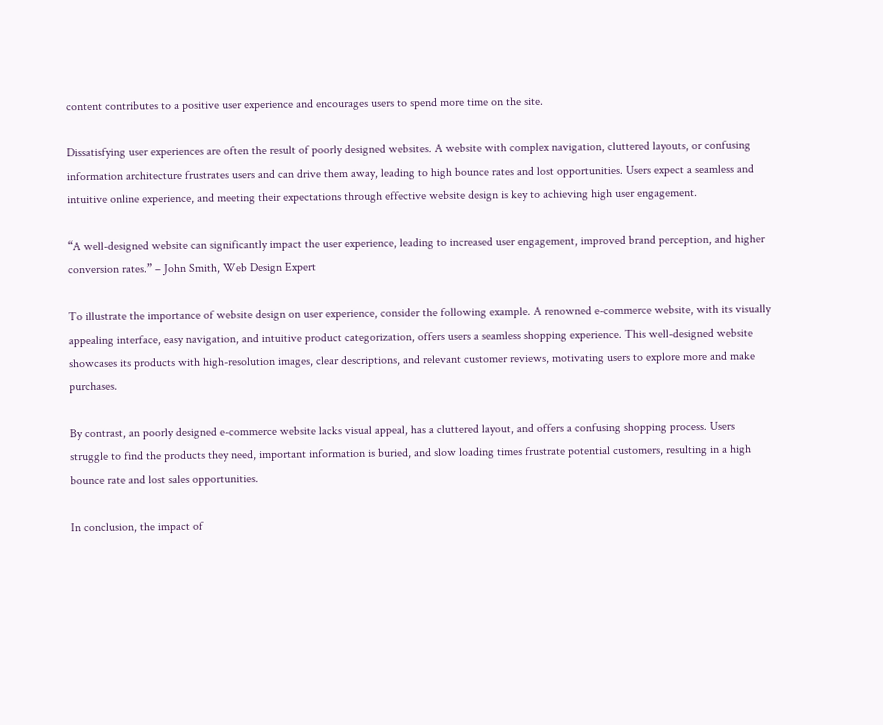content contributes to a positive user experience and encourages users to spend more time on the site.

Dissatisfying user experiences are often the result of poorly designed websites. A website with complex navigation, cluttered layouts, or confusing information architecture frustrates users and can drive them away, leading to high bounce rates and lost opportunities. Users expect a seamless and intuitive online experience, and meeting their expectations through effective website design is key to achieving high user engagement.

“A well-designed website can significantly impact the user experience, leading to increased user engagement, improved brand perception, and higher conversion rates.” – John Smith, Web Design Expert

To illustrate the importance of website design on user experience, consider the following example. A renowned e-commerce website, with its visually appealing interface, easy navigation, and intuitive product categorization, offers users a seamless shopping experience. This well-designed website showcases its products with high-resolution images, clear descriptions, and relevant customer reviews, motivating users to explore more and make purchases.

By contrast, an poorly designed e-commerce website lacks visual appeal, has a cluttered layout, and offers a confusing shopping process. Users struggle to find the products they need, important information is buried, and slow loading times frustrate potential customers, resulting in a high bounce rate and lost sales opportunities.

In conclusion, the impact of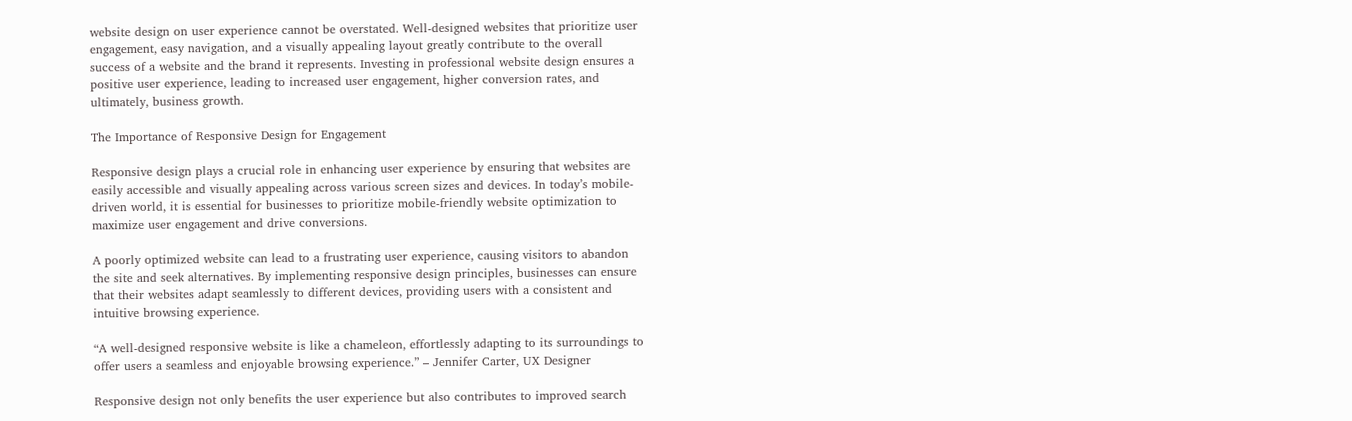website design on user experience cannot be overstated. Well-designed websites that prioritize user engagement, easy navigation, and a visually appealing layout greatly contribute to the overall success of a website and the brand it represents. Investing in professional website design ensures a positive user experience, leading to increased user engagement, higher conversion rates, and ultimately, business growth.

The Importance of Responsive Design for Engagement

Responsive design plays a crucial role in enhancing user experience by ensuring that websites are easily accessible and visually appealing across various screen sizes and devices. In today’s mobile-driven world, it is essential for businesses to prioritize mobile-friendly website optimization to maximize user engagement and drive conversions.

A poorly optimized website can lead to a frustrating user experience, causing visitors to abandon the site and seek alternatives. By implementing responsive design principles, businesses can ensure that their websites adapt seamlessly to different devices, providing users with a consistent and intuitive browsing experience.

“A well-designed responsive website is like a chameleon, effortlessly adapting to its surroundings to offer users a seamless and enjoyable browsing experience.” – Jennifer Carter, UX Designer

Responsive design not only benefits the user experience but also contributes to improved search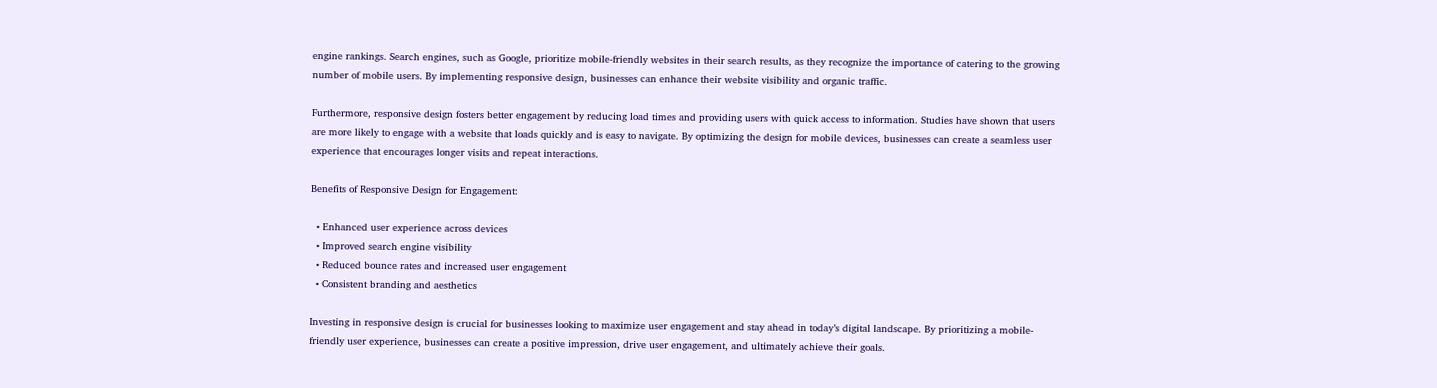engine rankings. Search engines, such as Google, prioritize mobile-friendly websites in their search results, as they recognize the importance of catering to the growing number of mobile users. By implementing responsive design, businesses can enhance their website visibility and organic traffic.

Furthermore, responsive design fosters better engagement by reducing load times and providing users with quick access to information. Studies have shown that users are more likely to engage with a website that loads quickly and is easy to navigate. By optimizing the design for mobile devices, businesses can create a seamless user experience that encourages longer visits and repeat interactions.

Benefits of Responsive Design for Engagement:

  • Enhanced user experience across devices
  • Improved search engine visibility
  • Reduced bounce rates and increased user engagement
  • Consistent branding and aesthetics

Investing in responsive design is crucial for businesses looking to maximize user engagement and stay ahead in today’s digital landscape. By prioritizing a mobile-friendly user experience, businesses can create a positive impression, drive user engagement, and ultimately achieve their goals.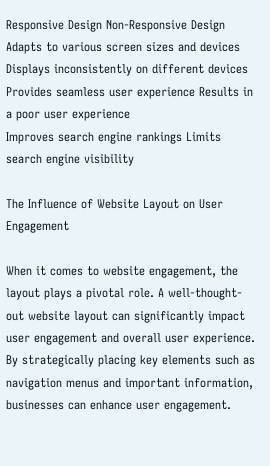Responsive Design Non-Responsive Design
Adapts to various screen sizes and devices Displays inconsistently on different devices
Provides seamless user experience Results in a poor user experience
Improves search engine rankings Limits search engine visibility

The Influence of Website Layout on User Engagement

When it comes to website engagement, the layout plays a pivotal role. A well-thought-out website layout can significantly impact user engagement and overall user experience. By strategically placing key elements such as navigation menus and important information, businesses can enhance user engagement.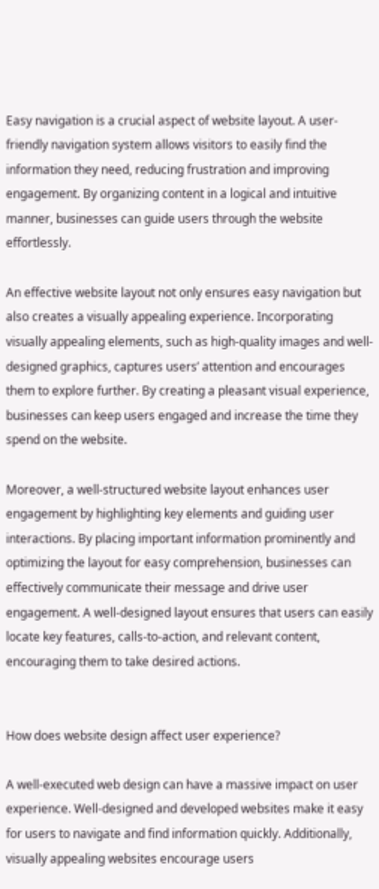Easy navigation is a crucial aspect of website layout. A user-friendly navigation system allows visitors to easily find the information they need, reducing frustration and improving engagement. By organizing content in a logical and intuitive manner, businesses can guide users through the website effortlessly.

An effective website layout not only ensures easy navigation but also creates a visually appealing experience. Incorporating visually appealing elements, such as high-quality images and well-designed graphics, captures users’ attention and encourages them to explore further. By creating a pleasant visual experience, businesses can keep users engaged and increase the time they spend on the website.

Moreover, a well-structured website layout enhances user engagement by highlighting key elements and guiding user interactions. By placing important information prominently and optimizing the layout for easy comprehension, businesses can effectively communicate their message and drive user engagement. A well-designed layout ensures that users can easily locate key features, calls-to-action, and relevant content, encouraging them to take desired actions.


How does website design affect user experience?

A well-executed web design can have a massive impact on user experience. Well-designed and developed websites make it easy for users to navigate and find information quickly. Additionally, visually appealing websites encourage users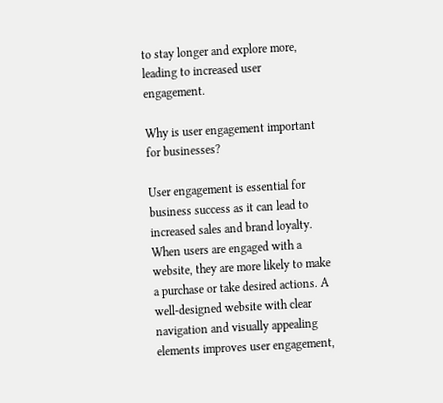to stay longer and explore more, leading to increased user engagement.

Why is user engagement important for businesses?

User engagement is essential for business success as it can lead to increased sales and brand loyalty. When users are engaged with a website, they are more likely to make a purchase or take desired actions. A well-designed website with clear navigation and visually appealing elements improves user engagement,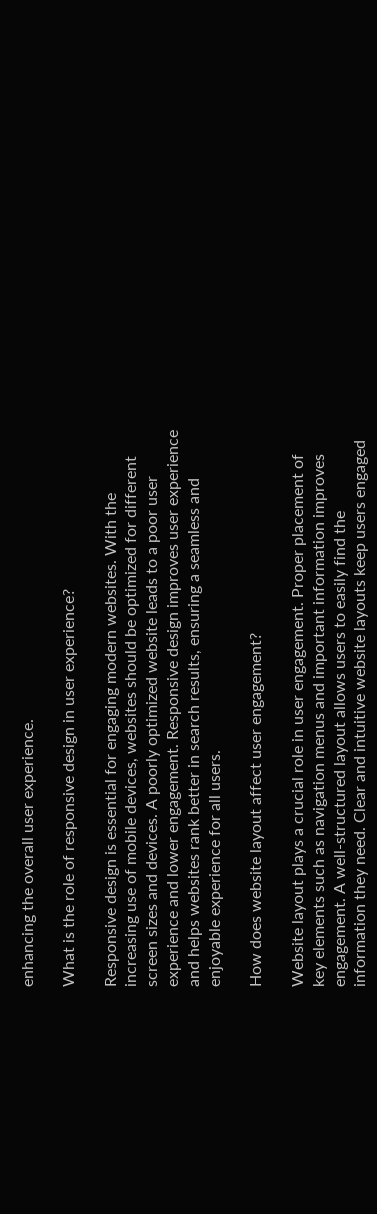enhancing the overall user experience.

What is the role of responsive design in user experience?

Responsive design is essential for engaging modern websites. With the increasing use of mobile devices, websites should be optimized for different screen sizes and devices. A poorly optimized website leads to a poor user experience and lower engagement. Responsive design improves user experience and helps websites rank better in search results, ensuring a seamless and enjoyable experience for all users.

How does website layout affect user engagement?

Website layout plays a crucial role in user engagement. Proper placement of key elements such as navigation menus and important information improves engagement. A well-structured layout allows users to easily find the information they need. Clear and intuitive website layouts keep users engaged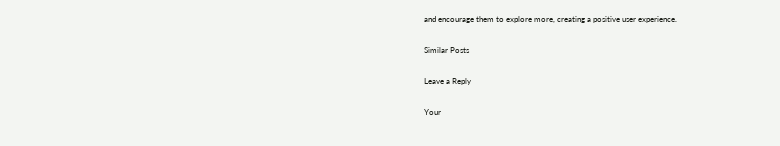and encourage them to explore more, creating a positive user experience.

Similar Posts

Leave a Reply

Your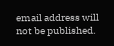email address will not be published.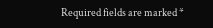Required fields are marked *